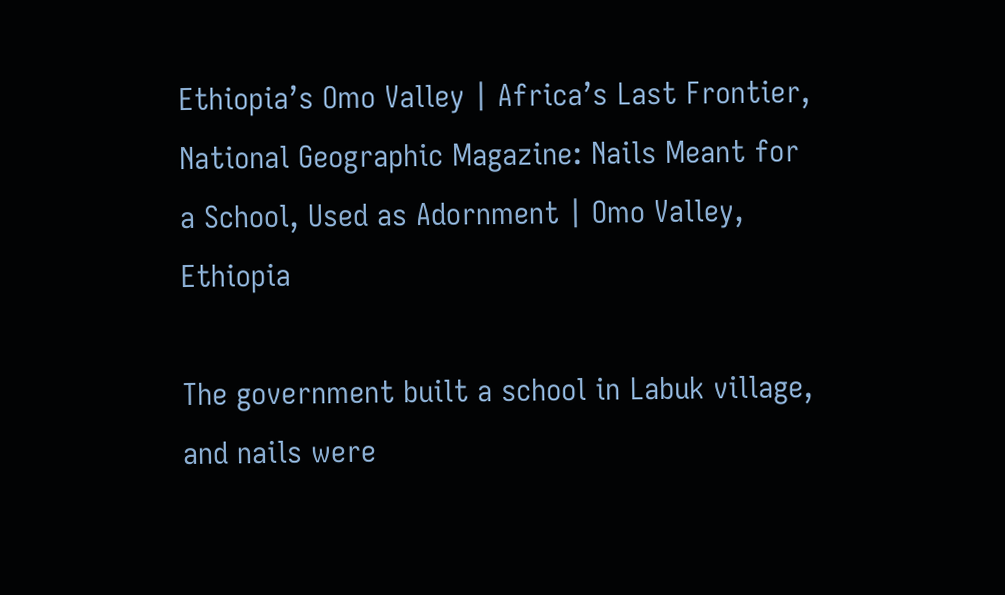Ethiopia’s Omo Valley | Africa’s Last Frontier, National Geographic Magazine: Nails Meant for a School, Used as Adornment | Omo Valley, Ethiopia

The government built a school in Labuk village, and nails were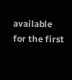available for the first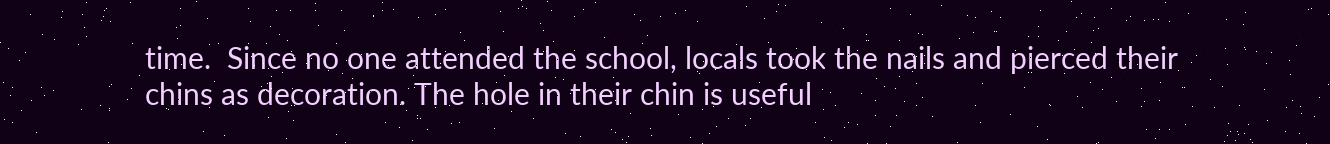time.  Since no one attended the school, locals took the nails and pierced their chins as decoration. The hole in their chin is useful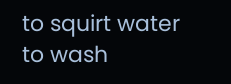to squirt water to wash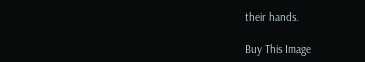their hands.

Buy This Image